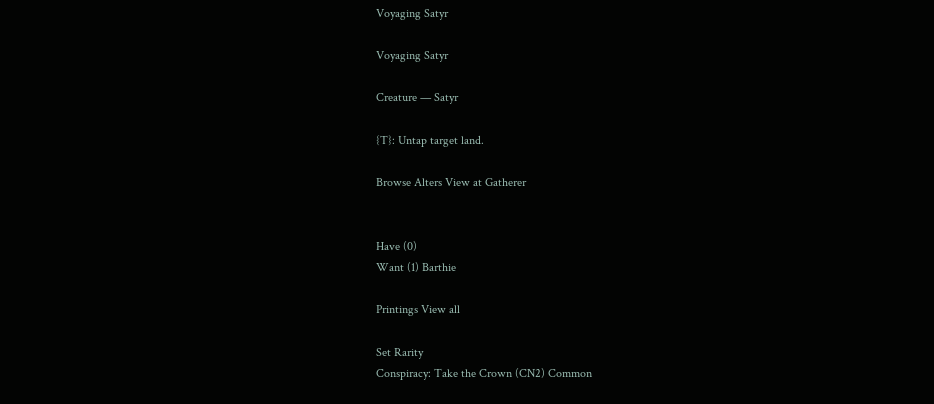Voyaging Satyr

Voyaging Satyr

Creature — Satyr

{T}: Untap target land.

Browse Alters View at Gatherer


Have (0)
Want (1) Barthie

Printings View all

Set Rarity
Conspiracy: Take the Crown (CN2) Common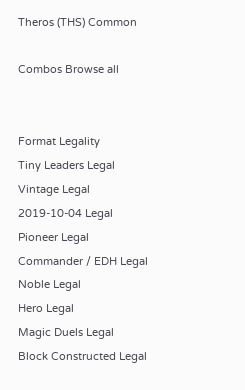Theros (THS) Common

Combos Browse all


Format Legality
Tiny Leaders Legal
Vintage Legal
2019-10-04 Legal
Pioneer Legal
Commander / EDH Legal
Noble Legal
Hero Legal
Magic Duels Legal
Block Constructed Legal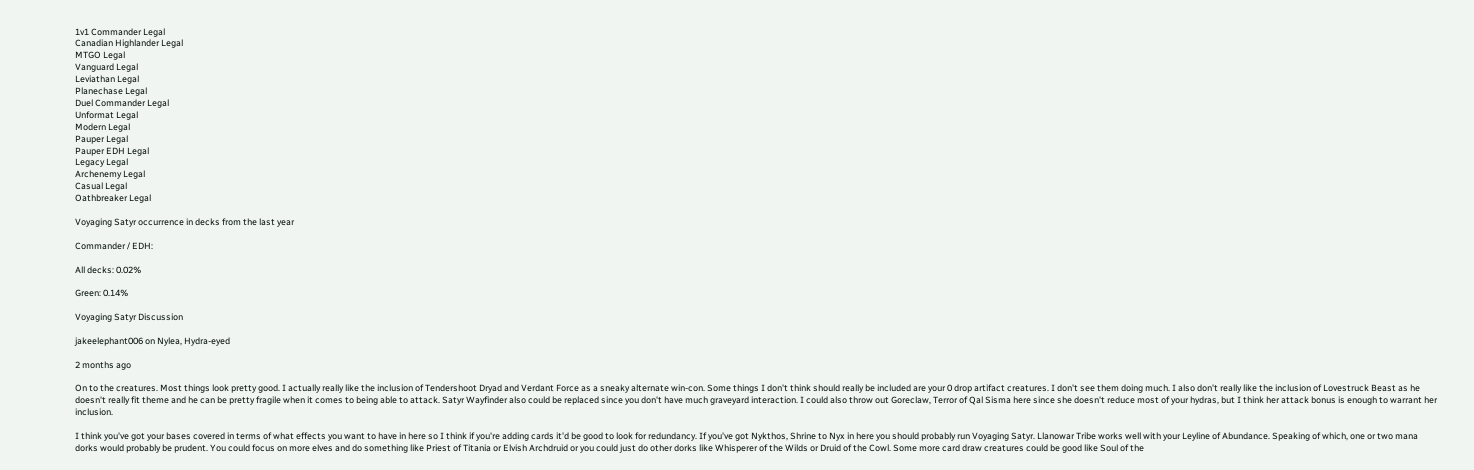1v1 Commander Legal
Canadian Highlander Legal
MTGO Legal
Vanguard Legal
Leviathan Legal
Planechase Legal
Duel Commander Legal
Unformat Legal
Modern Legal
Pauper Legal
Pauper EDH Legal
Legacy Legal
Archenemy Legal
Casual Legal
Oathbreaker Legal

Voyaging Satyr occurrence in decks from the last year

Commander / EDH:

All decks: 0.02%

Green: 0.14%

Voyaging Satyr Discussion

jakeelephant006 on Nylea, Hydra-eyed

2 months ago

On to the creatures. Most things look pretty good. I actually really like the inclusion of Tendershoot Dryad and Verdant Force as a sneaky alternate win-con. Some things I don't think should really be included are your 0 drop artifact creatures. I don't see them doing much. I also don't really like the inclusion of Lovestruck Beast as he doesn't really fit theme and he can be pretty fragile when it comes to being able to attack. Satyr Wayfinder also could be replaced since you don't have much graveyard interaction. I could also throw out Goreclaw, Terror of Qal Sisma here since she doesn't reduce most of your hydras, but I think her attack bonus is enough to warrant her inclusion.

I think you've got your bases covered in terms of what effects you want to have in here so I think if you're adding cards it'd be good to look for redundancy. If you've got Nykthos, Shrine to Nyx in here you should probably run Voyaging Satyr. Llanowar Tribe works well with your Leyline of Abundance. Speaking of which, one or two mana dorks would probably be prudent. You could focus on more elves and do something like Priest of Titania or Elvish Archdruid or you could just do other dorks like Whisperer of the Wilds or Druid of the Cowl. Some more card draw creatures could be good like Soul of the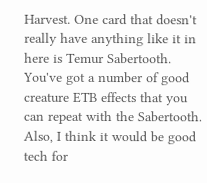Harvest. One card that doesn't really have anything like it in here is Temur Sabertooth. You've got a number of good creature ETB effects that you can repeat with the Sabertooth. Also, I think it would be good tech for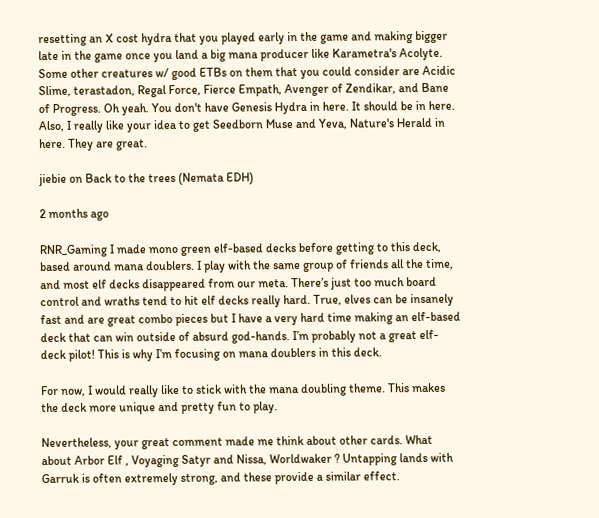resetting an X cost hydra that you played early in the game and making bigger late in the game once you land a big mana producer like Karametra's Acolyte. Some other creatures w/ good ETBs on them that you could consider are Acidic Slime, terastadon, Regal Force, Fierce Empath, Avenger of Zendikar, and Bane of Progress. Oh yeah. You don't have Genesis Hydra in here. It should be in here. Also, I really like your idea to get Seedborn Muse and Yeva, Nature's Herald in here. They are great.

jiebie on Back to the trees (Nemata EDH)

2 months ago

RNR_Gaming I made mono green elf-based decks before getting to this deck, based around mana doublers. I play with the same group of friends all the time, and most elf decks disappeared from our meta. There’s just too much board control and wraths tend to hit elf decks really hard. True, elves can be insanely fast and are great combo pieces but I have a very hard time making an elf-based deck that can win outside of absurd god-hands. I’m probably not a great elf-deck pilot! This is why I’m focusing on mana doublers in this deck.

For now, I would really like to stick with the mana doubling theme. This makes the deck more unique and pretty fun to play.

Nevertheless, your great comment made me think about other cards. What about Arbor Elf , Voyaging Satyr and Nissa, Worldwaker ? Untapping lands with Garruk is often extremely strong, and these provide a similar effect.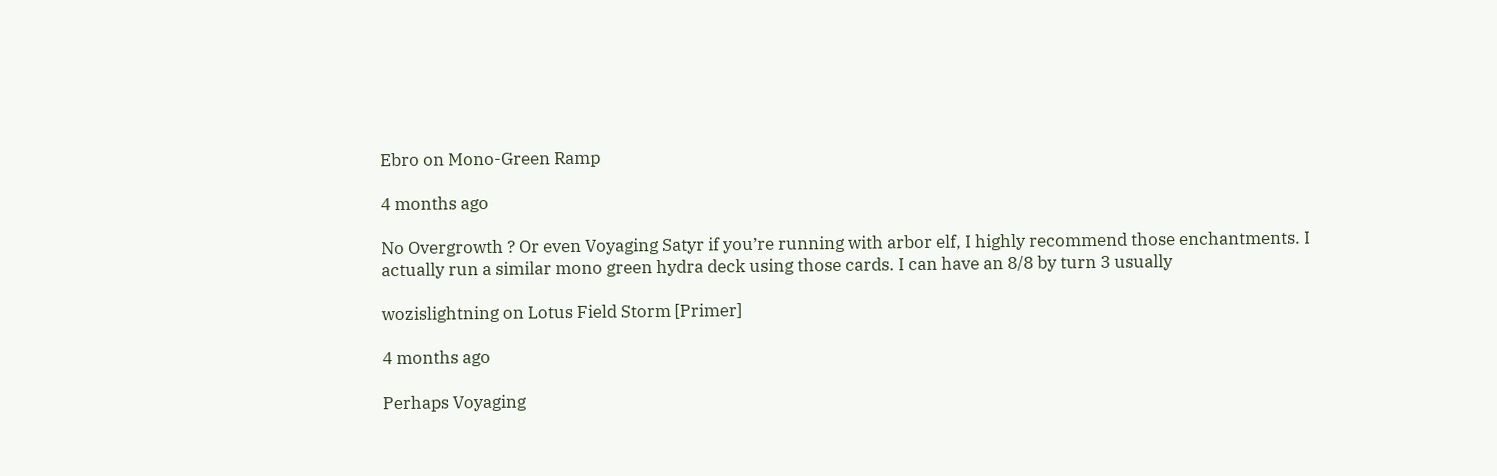Ebro on Mono-Green Ramp

4 months ago

No Overgrowth ? Or even Voyaging Satyr if you’re running with arbor elf, I highly recommend those enchantments. I actually run a similar mono green hydra deck using those cards. I can have an 8/8 by turn 3 usually

wozislightning on Lotus Field Storm [Primer]

4 months ago

Perhaps Voyaging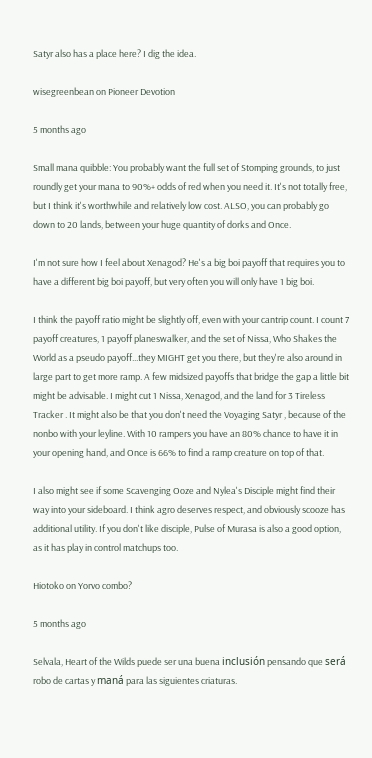Satyr also has a place here? I dig the idea.

wisegreenbean on Pioneer Devotion

5 months ago

Small mana quibble: You probably want the full set of Stomping grounds, to just roundly get your mana to 90%+ odds of red when you need it. It's not totally free, but I think it's worthwhile and relatively low cost. ALSO, you can probably go down to 20 lands, between your huge quantity of dorks and Once.

I'm not sure how I feel about Xenagod? He's a big boi payoff that requires you to have a different big boi payoff, but very often you will only have 1 big boi.

I think the payoff ratio might be slightly off, even with your cantrip count. I count 7 payoff creatures, 1 payoff planeswalker, and the set of Nissa, Who Shakes the World as a pseudo payoff...they MIGHT get you there, but they're also around in large part to get more ramp. A few midsized payoffs that bridge the gap a little bit might be advisable. I might cut 1 Nissa, Xenagod, and the land for 3 Tireless Tracker . It might also be that you don't need the Voyaging Satyr , because of the nonbo with your leyline. With 10 rampers you have an 80% chance to have it in your opening hand, and Once is 66% to find a ramp creature on top of that.

I also might see if some Scavenging Ooze and Nylea's Disciple might find their way into your sideboard. I think agro deserves respect, and obviously scooze has additional utility. If you don't like disciple, Pulse of Murasa is also a good option, as it has play in control matchups too.

Hiotoko on Yorvo combo?

5 months ago

Selvala, Heart of the Wilds puede ser una buena inclusión pensando que será robo de cartas y maná para las siguientes criaturas.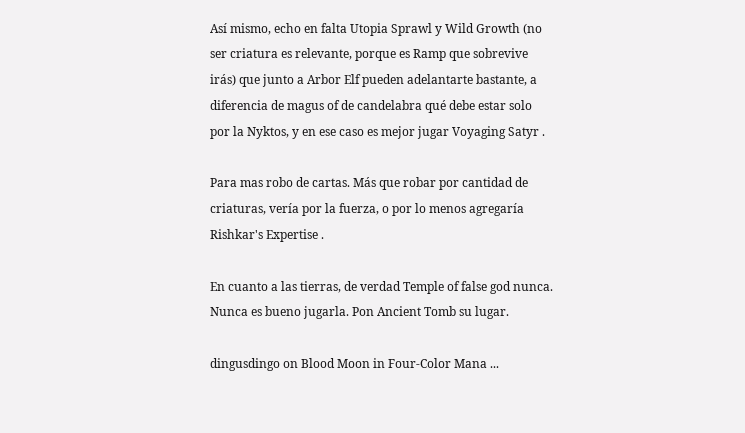Así mismo, echo en falta Utopia Sprawl y Wild Growth (no ser criatura es relevante, porque es Ramp que sobrevive irás) que junto a Arbor Elf pueden adelantarte bastante, a diferencia de magus of de candelabra qué debe estar solo por la Nyktos, y en ese caso es mejor jugar Voyaging Satyr .

Para mas robo de cartas. Más que robar por cantidad de criaturas, vería por la fuerza, o por lo menos agregaría Rishkar's Expertise .

En cuanto a las tierras, de verdad Temple of false god nunca. Nunca es bueno jugarla. Pon Ancient Tomb su lugar.

dingusdingo on Blood Moon in Four-Color Mana ...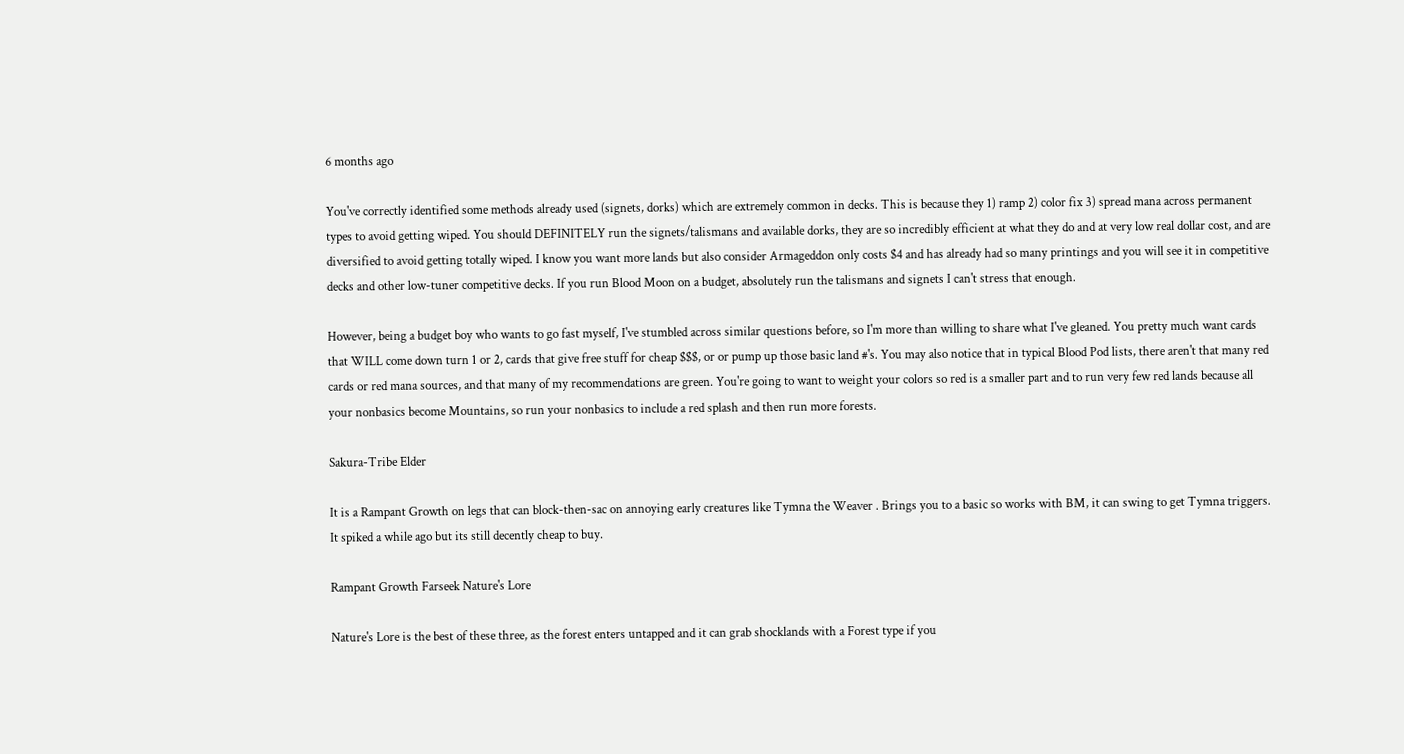6 months ago

You've correctly identified some methods already used (signets, dorks) which are extremely common in decks. This is because they 1) ramp 2) color fix 3) spread mana across permanent types to avoid getting wiped. You should DEFINITELY run the signets/talismans and available dorks, they are so incredibly efficient at what they do and at very low real dollar cost, and are diversified to avoid getting totally wiped. I know you want more lands but also consider Armageddon only costs $4 and has already had so many printings and you will see it in competitive decks and other low-tuner competitive decks. If you run Blood Moon on a budget, absolutely run the talismans and signets I can't stress that enough.

However, being a budget boy who wants to go fast myself, I've stumbled across similar questions before, so I'm more than willing to share what I've gleaned. You pretty much want cards that WILL come down turn 1 or 2, cards that give free stuff for cheap $$$, or or pump up those basic land #'s. You may also notice that in typical Blood Pod lists, there aren't that many red cards or red mana sources, and that many of my recommendations are green. You're going to want to weight your colors so red is a smaller part and to run very few red lands because all your nonbasics become Mountains, so run your nonbasics to include a red splash and then run more forests.

Sakura-Tribe Elder

It is a Rampant Growth on legs that can block-then-sac on annoying early creatures like Tymna the Weaver . Brings you to a basic so works with BM, it can swing to get Tymna triggers. It spiked a while ago but its still decently cheap to buy.

Rampant Growth Farseek Nature's Lore

Nature's Lore is the best of these three, as the forest enters untapped and it can grab shocklands with a Forest type if you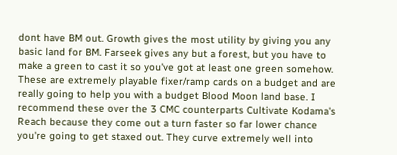dont have BM out. Growth gives the most utility by giving you any basic land for BM. Farseek gives any but a forest, but you have to make a green to cast it so you've got at least one green somehow. These are extremely playable fixer/ramp cards on a budget and are really going to help you with a budget Blood Moon land base. I recommend these over the 3 CMC counterparts Cultivate Kodama's Reach because they come out a turn faster so far lower chance you're going to get staxed out. They curve extremely well into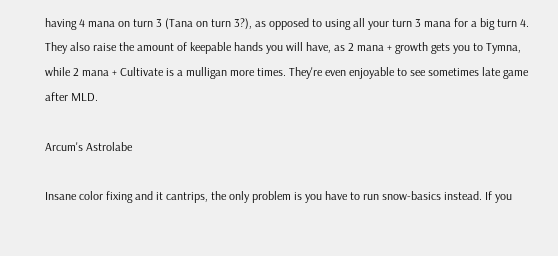having 4 mana on turn 3 (Tana on turn 3?), as opposed to using all your turn 3 mana for a big turn 4. They also raise the amount of keepable hands you will have, as 2 mana + growth gets you to Tymna, while 2 mana + Cultivate is a mulligan more times. They're even enjoyable to see sometimes late game after MLD.

Arcum's Astrolabe

Insane color fixing and it cantrips, the only problem is you have to run snow-basics instead. If you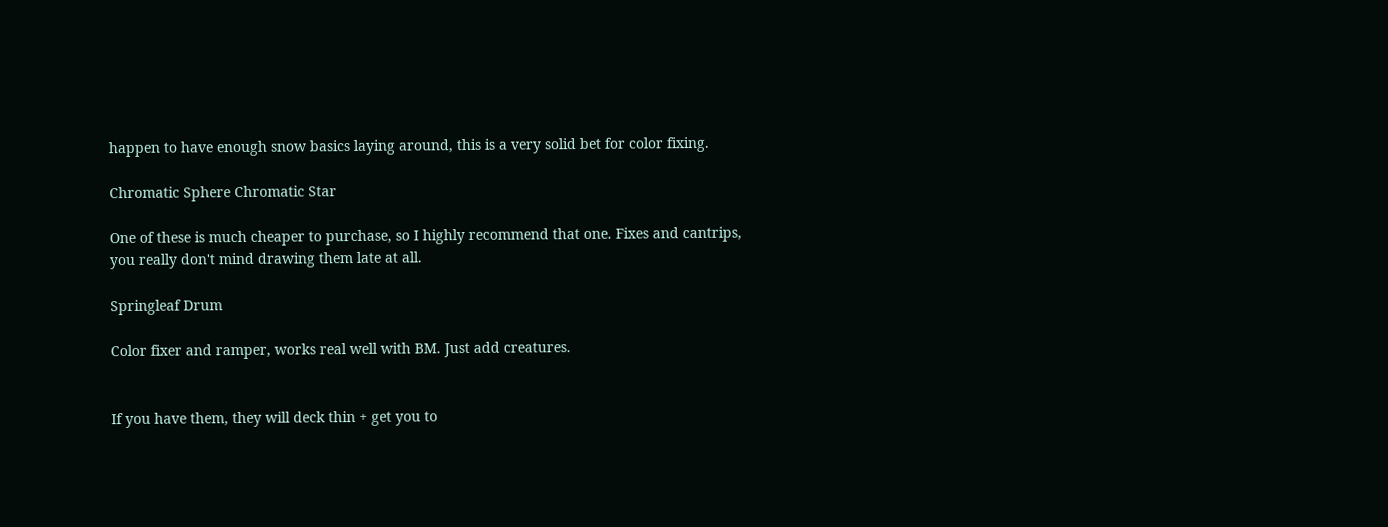happen to have enough snow basics laying around, this is a very solid bet for color fixing.

Chromatic Sphere Chromatic Star

One of these is much cheaper to purchase, so I highly recommend that one. Fixes and cantrips, you really don't mind drawing them late at all.

Springleaf Drum

Color fixer and ramper, works real well with BM. Just add creatures.


If you have them, they will deck thin + get you to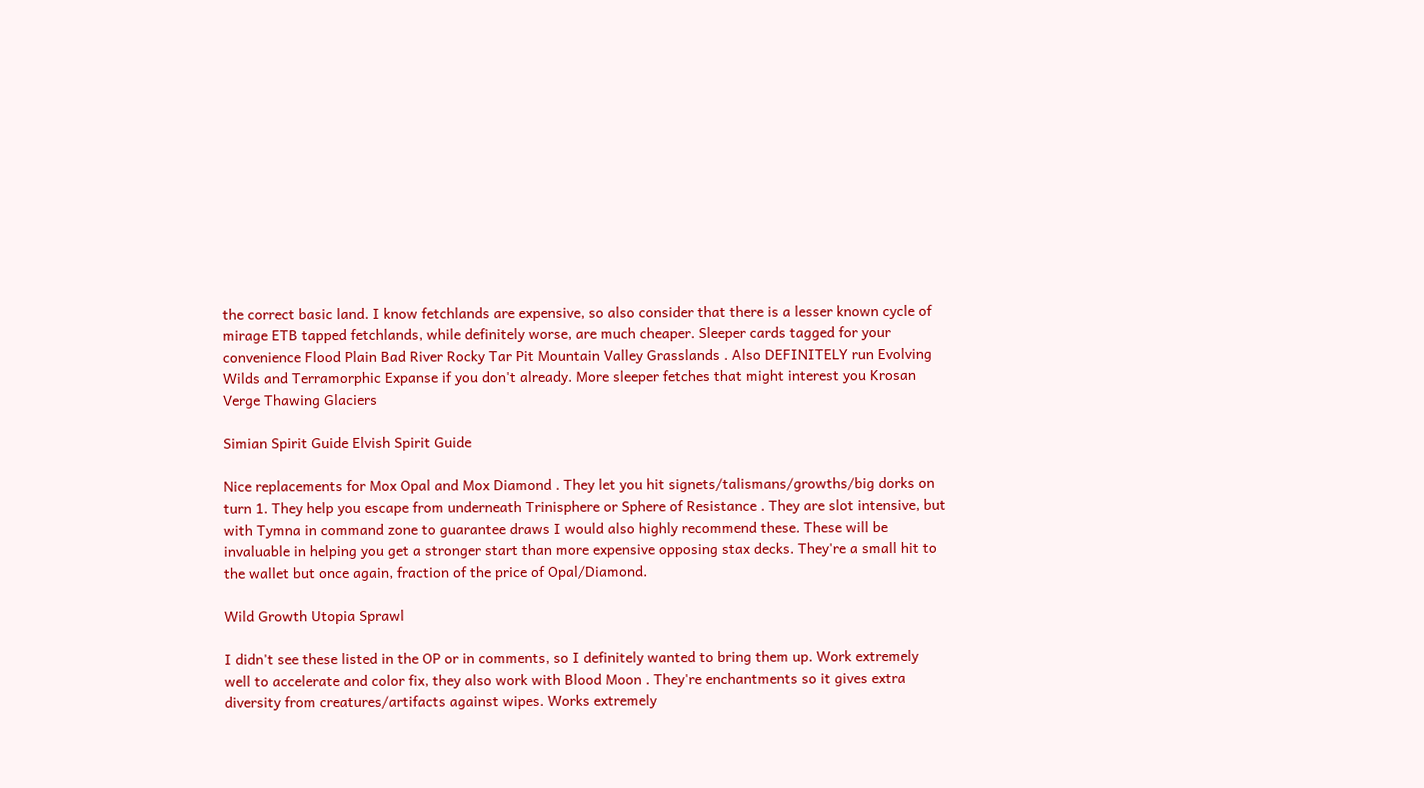the correct basic land. I know fetchlands are expensive, so also consider that there is a lesser known cycle of mirage ETB tapped fetchlands, while definitely worse, are much cheaper. Sleeper cards tagged for your convenience Flood Plain Bad River Rocky Tar Pit Mountain Valley Grasslands . Also DEFINITELY run Evolving Wilds and Terramorphic Expanse if you don't already. More sleeper fetches that might interest you Krosan Verge Thawing Glaciers

Simian Spirit Guide Elvish Spirit Guide

Nice replacements for Mox Opal and Mox Diamond . They let you hit signets/talismans/growths/big dorks on turn 1. They help you escape from underneath Trinisphere or Sphere of Resistance . They are slot intensive, but with Tymna in command zone to guarantee draws I would also highly recommend these. These will be invaluable in helping you get a stronger start than more expensive opposing stax decks. They're a small hit to the wallet but once again, fraction of the price of Opal/Diamond.

Wild Growth Utopia Sprawl

I didn't see these listed in the OP or in comments, so I definitely wanted to bring them up. Work extremely well to accelerate and color fix, they also work with Blood Moon . They're enchantments so it gives extra diversity from creatures/artifacts against wipes. Works extremely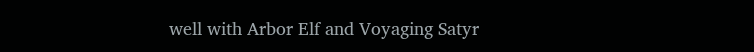well with Arbor Elf and Voyaging Satyr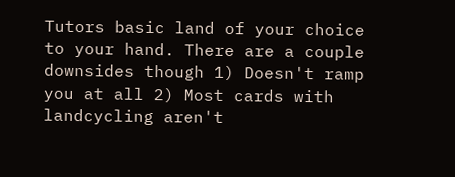Tutors basic land of your choice to your hand. There are a couple downsides though 1) Doesn't ramp you at all 2) Most cards with landcycling aren't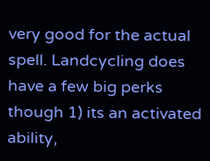very good for the actual spell. Landcycling does have a few big perks though 1) its an activated ability,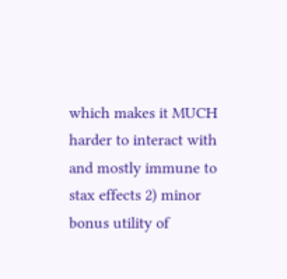which makes it MUCH harder to interact with and mostly immune to stax effects 2) minor bonus utility of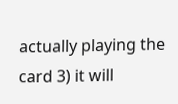actually playing the card 3) it will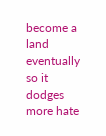become a land eventually so it dodges more hate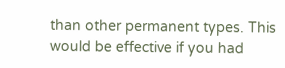than other permanent types. This would be effective if you had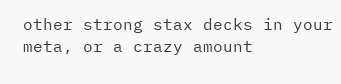other strong stax decks in your meta, or a crazy amount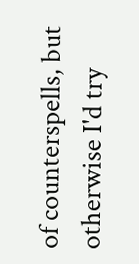of counterspells, but otherwise I'd try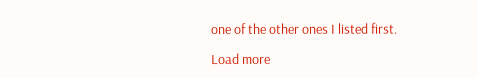one of the other ones I listed first.

Load more